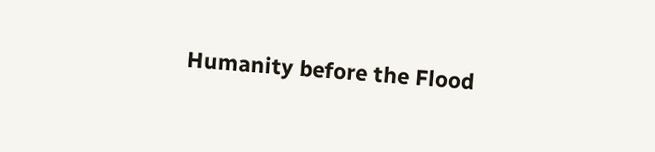Humanity before the Flood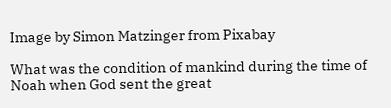Image by Simon Matzinger from Pixabay

What was the condition of mankind during the time of Noah when God sent the great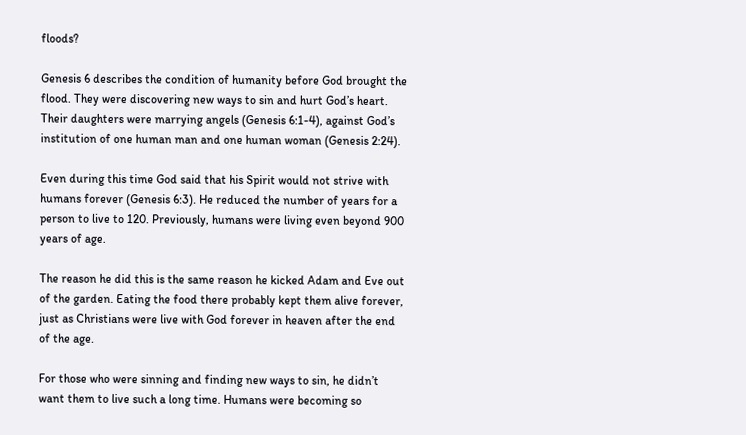floods?

Genesis 6 describes the condition of humanity before God brought the flood. They were discovering new ways to sin and hurt God’s heart. Their daughters were marrying angels (Genesis 6:1-4), against God’s institution of one human man and one human woman (Genesis 2:24).

Even during this time God said that his Spirit would not strive with humans forever (Genesis 6:3). He reduced the number of years for a person to live to 120. Previously, humans were living even beyond 900 years of age.

The reason he did this is the same reason he kicked Adam and Eve out of the garden. Eating the food there probably kept them alive forever, just as Christians were live with God forever in heaven after the end of the age.

For those who were sinning and finding new ways to sin, he didn’t want them to live such a long time. Humans were becoming so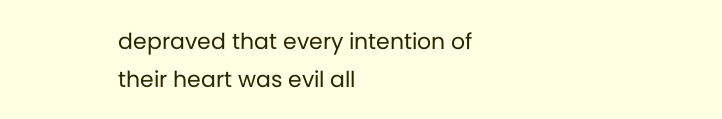depraved that every intention of their heart was evil all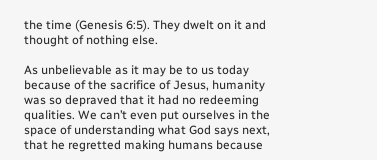the time (Genesis 6:5). They dwelt on it and thought of nothing else.

As unbelievable as it may be to us today because of the sacrifice of Jesus, humanity was so depraved that it had no redeeming qualities. We can’t even put ourselves in the space of understanding what God says next, that he regretted making humans because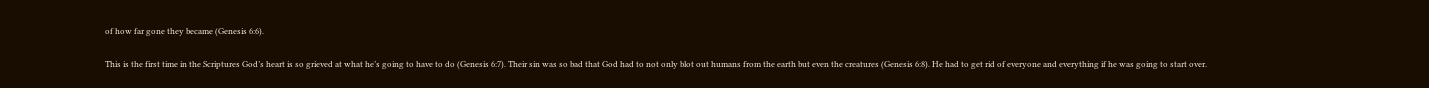of how far gone they became (Genesis 6:6).

This is the first time in the Scriptures God’s heart is so grieved at what he’s going to have to do (Genesis 6:7). Their sin was so bad that God had to not only blot out humans from the earth but even the creatures (Genesis 6:8). He had to get rid of everyone and everything if he was going to start over.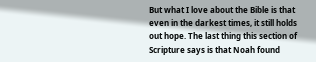But what I love about the Bible is that even in the darkest times, it still holds out hope. The last thing this section of Scripture says is that Noah found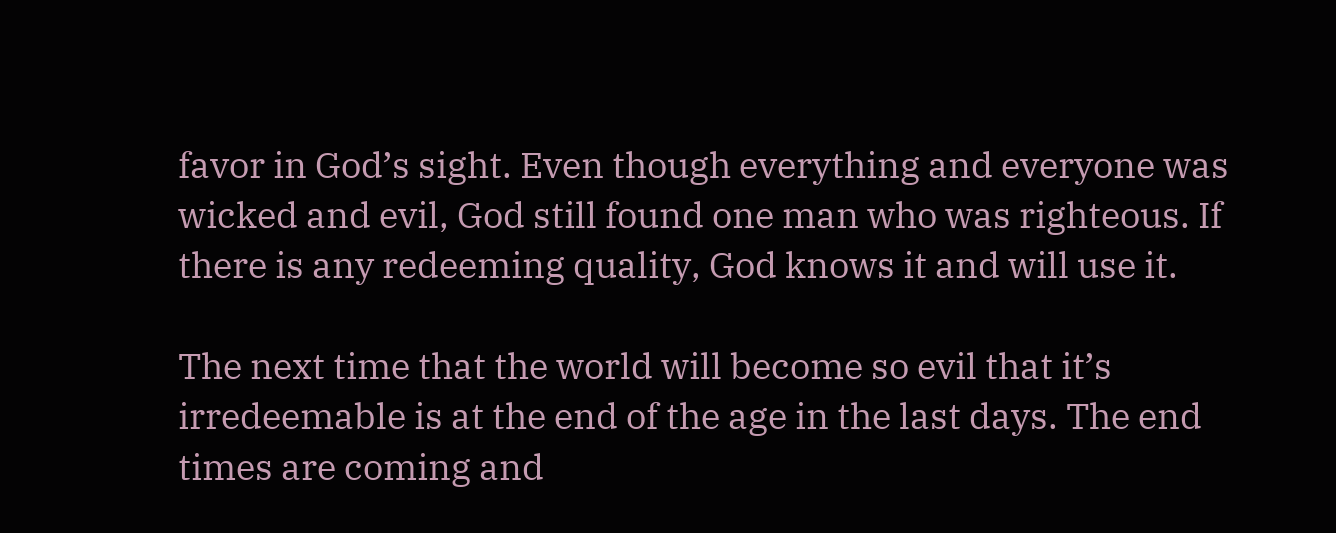favor in God’s sight. Even though everything and everyone was wicked and evil, God still found one man who was righteous. If there is any redeeming quality, God knows it and will use it.

The next time that the world will become so evil that it’s irredeemable is at the end of the age in the last days. The end times are coming and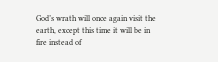God’s wrath will once again visit the earth, except this time it will be in fire instead of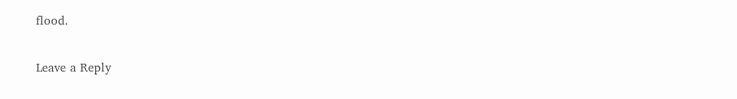flood.

Leave a Reply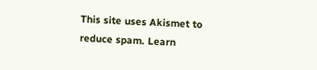This site uses Akismet to reduce spam. Learn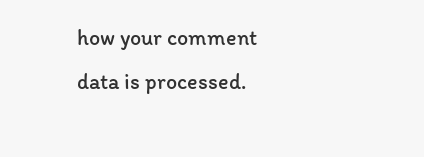how your comment data is processed.